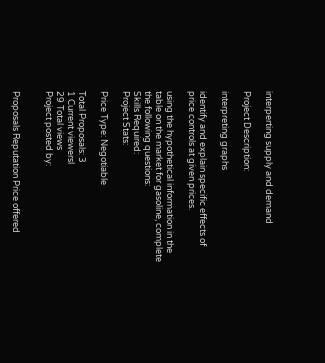interperting supply and demand

Project Description:

interpreting graphs

identify and explain specific effects of price controls at given prices.

using the hypothetical information in the table on the market for gasoline, complete the following questions:
Skills Required:
Project Stats:

Price Type: Negotiable

Total Proposals: 3
1 Current viewersl
29 Total views
Project posted by:


Proposals Reputation Price offered